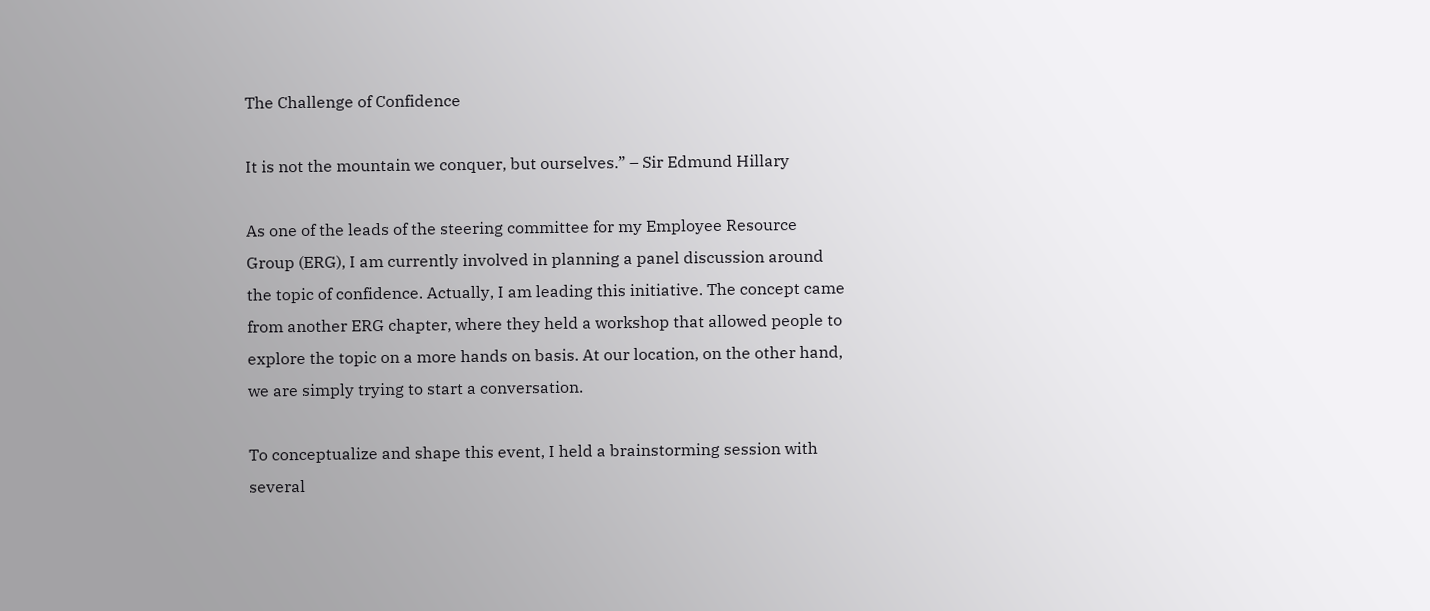The Challenge of Confidence

It is not the mountain we conquer, but ourselves.” – Sir Edmund Hillary

As one of the leads of the steering committee for my Employee Resource Group (ERG), I am currently involved in planning a panel discussion around the topic of confidence. Actually, I am leading this initiative. The concept came from another ERG chapter, where they held a workshop that allowed people to explore the topic on a more hands on basis. At our location, on the other hand, we are simply trying to start a conversation.

To conceptualize and shape this event, I held a brainstorming session with several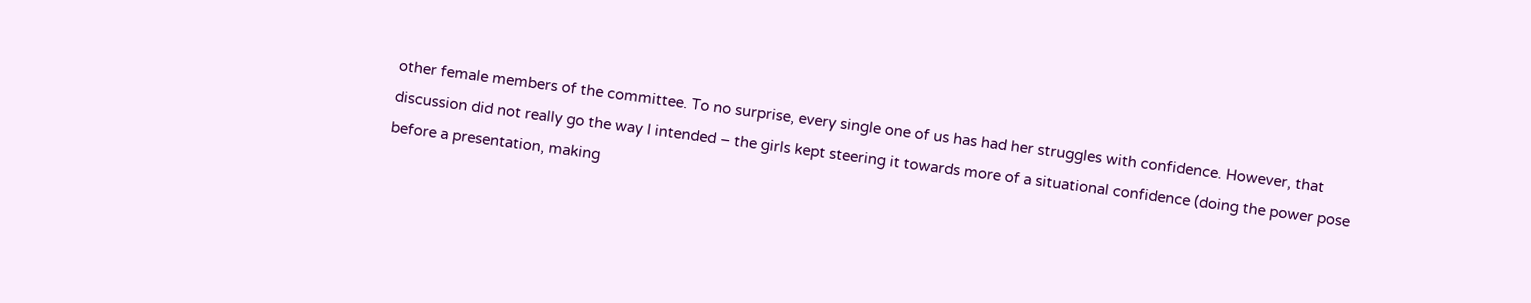other female members of the committee. To no surprise, every single one of us has had her struggles with confidence. However, that discussion did not really go the way I intended – the girls kept steering it towards more of a situational confidence (doing the power pose before a presentation, making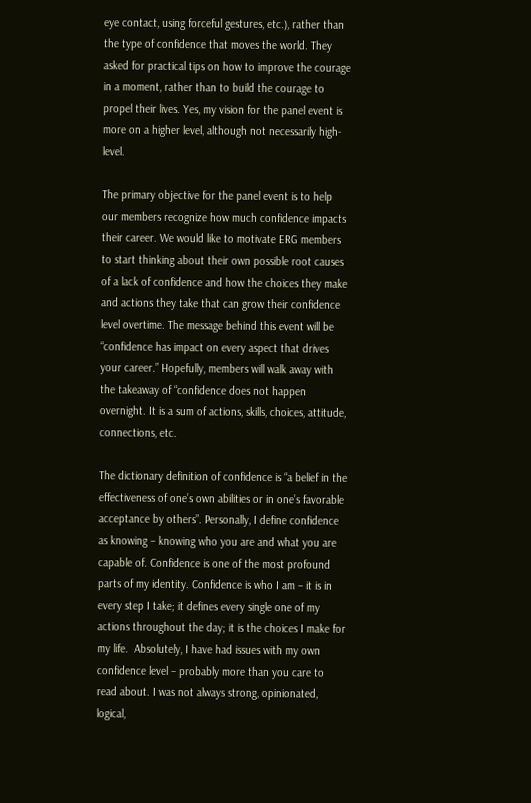eye contact, using forceful gestures, etc.), rather than the type of confidence that moves the world. They asked for practical tips on how to improve the courage in a moment, rather than to build the courage to propel their lives. Yes, my vision for the panel event is more on a higher level, although not necessarily high-level.

The primary objective for the panel event is to help our members recognize how much confidence impacts their career. We would like to motivate ERG members to start thinking about their own possible root causes of a lack of confidence and how the choices they make and actions they take that can grow their confidence level overtime. The message behind this event will be “confidence has impact on every aspect that drives your career.” Hopefully, members will walk away with the takeaway of “confidence does not happen overnight. It is a sum of actions, skills, choices, attitude, connections, etc.

The dictionary definition of confidence is “a belief in the effectiveness of one’s own abilities or in one’s favorable acceptance by others”. Personally, I define confidence as knowing – knowing who you are and what you are capable of. Confidence is one of the most profound parts of my identity. Confidence is who I am – it is in every step I take; it defines every single one of my actions throughout the day; it is the choices I make for my life.  Absolutely, I have had issues with my own confidence level – probably more than you care to read about. I was not always strong, opinionated, logical,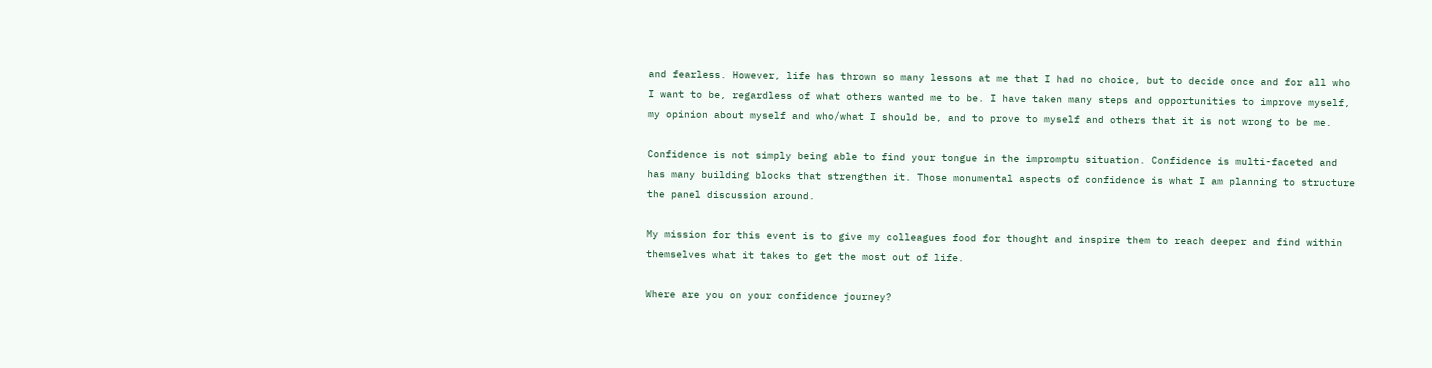and fearless. However, life has thrown so many lessons at me that I had no choice, but to decide once and for all who I want to be, regardless of what others wanted me to be. I have taken many steps and opportunities to improve myself, my opinion about myself and who/what I should be, and to prove to myself and others that it is not wrong to be me.

Confidence is not simply being able to find your tongue in the impromptu situation. Confidence is multi-faceted and has many building blocks that strengthen it. Those monumental aspects of confidence is what I am planning to structure the panel discussion around.

My mission for this event is to give my colleagues food for thought and inspire them to reach deeper and find within themselves what it takes to get the most out of life.

Where are you on your confidence journey?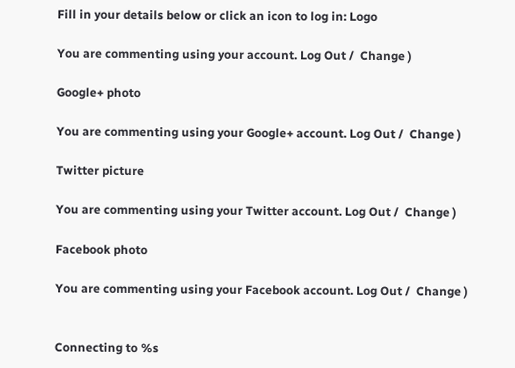Fill in your details below or click an icon to log in: Logo

You are commenting using your account. Log Out /  Change )

Google+ photo

You are commenting using your Google+ account. Log Out /  Change )

Twitter picture

You are commenting using your Twitter account. Log Out /  Change )

Facebook photo

You are commenting using your Facebook account. Log Out /  Change )


Connecting to %s